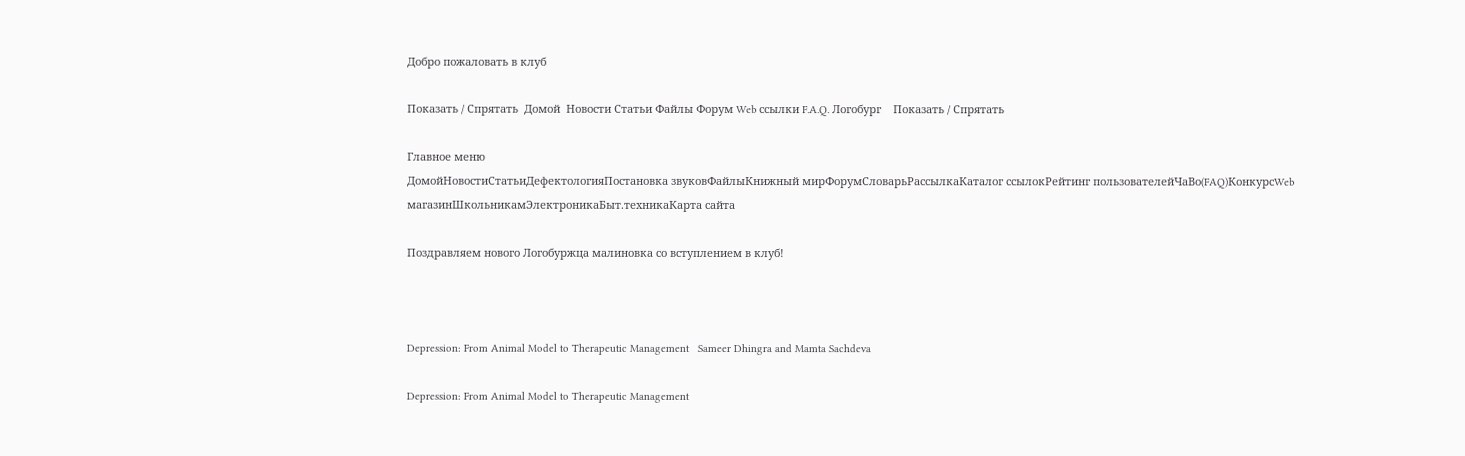Добро пожаловать в клуб

Показать / Спрятать  Домой  Новости Статьи Файлы Форум Web ссылки F.A.Q. Логобург    Показать / Спрятать

Главное меню
ДомойНовостиСтатьиДефектологияПостановка звуковФайлыКнижный мирФорумСловарьРассылкаКаталог ссылокРейтинг пользователейЧаВо(FAQ)КонкурсWeb магазинШкольникамЭлектроникаБыт.техникаКарта сайта

Поздравляем нового Логобуржца малиновка со вступлением в клуб!



Depression: From Animal Model to Therapeutic Management   Sameer Dhingra and Mamta Sachdeva

Depression: From Animal Model to Therapeutic Management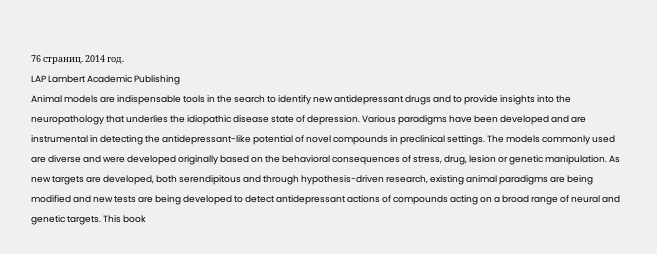76 страниц. 2014 год.
LAP Lambert Academic Publishing
Animal models are indispensable tools in the search to identify new antidepressant drugs and to provide insights into the neuropathology that underlies the idiopathic disease state of depression. Various paradigms have been developed and are instrumental in detecting the antidepressant-like potential of novel compounds in preclinical settings. The models commonly used are diverse and were developed originally based on the behavioral consequences of stress, drug, lesion or genetic manipulation. As new targets are developed, both serendipitous and through hypothesis-driven research, existing animal paradigms are being modified and new tests are being developed to detect antidepressant actions of compounds acting on a broad range of neural and genetic targets. This book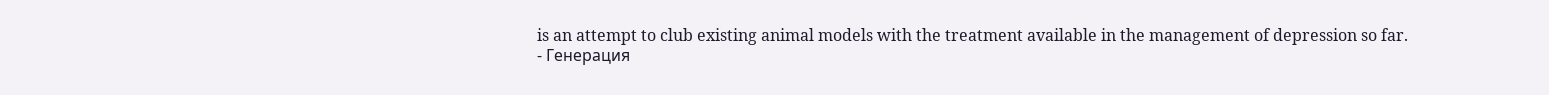is an attempt to club existing animal models with the treatment available in the management of depression so far.
- Генерация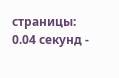страницы: 0.04 секунд -